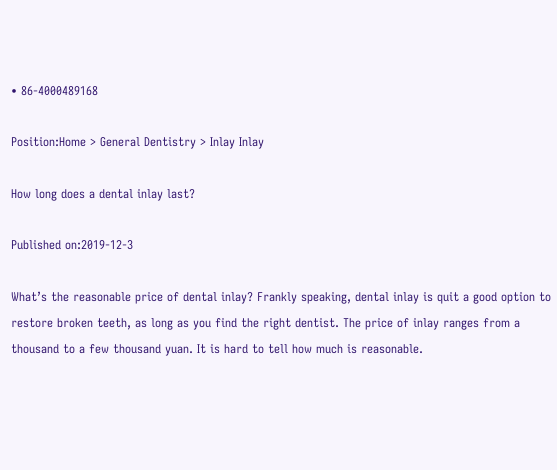• 86-4000489168

Position:Home > General Dentistry > Inlay Inlay

How long does a dental inlay last?

Published on:2019-12-3

What’s the reasonable price of dental inlay? Frankly speaking, dental inlay is quit a good option to restore broken teeth, as long as you find the right dentist. The price of inlay ranges from a thousand to a few thousand yuan. It is hard to tell how much is reasonable.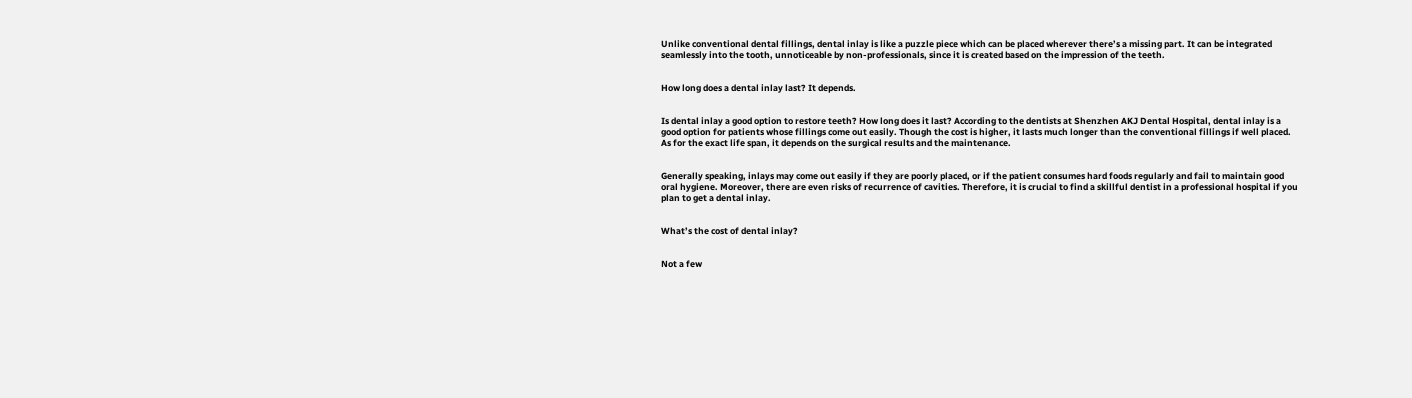Unlike conventional dental fillings, dental inlay is like a puzzle piece which can be placed wherever there’s a missing part. It can be integrated seamlessly into the tooth, unnoticeable by non-professionals, since it is created based on the impression of the teeth.


How long does a dental inlay last? It depends.


Is dental inlay a good option to restore teeth? How long does it last? According to the dentists at Shenzhen AKJ Dental Hospital, dental inlay is a good option for patients whose fillings come out easily. Though the cost is higher, it lasts much longer than the conventional fillings if well placed. As for the exact life span, it depends on the surgical results and the maintenance.


Generally speaking, inlays may come out easily if they are poorly placed, or if the patient consumes hard foods regularly and fail to maintain good oral hygiene. Moreover, there are even risks of recurrence of cavities. Therefore, it is crucial to find a skillful dentist in a professional hospital if you plan to get a dental inlay.


What’s the cost of dental inlay?


Not a few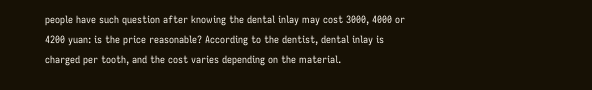people have such question after knowing the dental inlay may cost 3000, 4000 or 4200 yuan: is the price reasonable? According to the dentist, dental inlay is charged per tooth, and the cost varies depending on the material.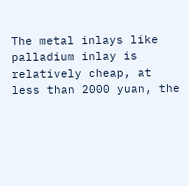The metal inlays like palladium inlay is relatively cheap, at less than 2000 yuan, the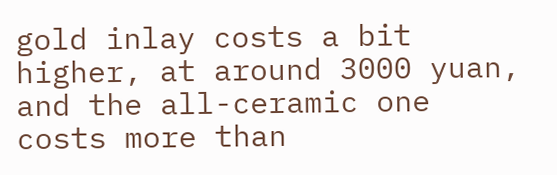gold inlay costs a bit higher, at around 3000 yuan, and the all-ceramic one costs more than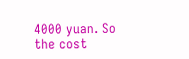4000 yuan. So the cost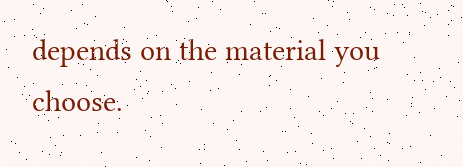depends on the material you choose.